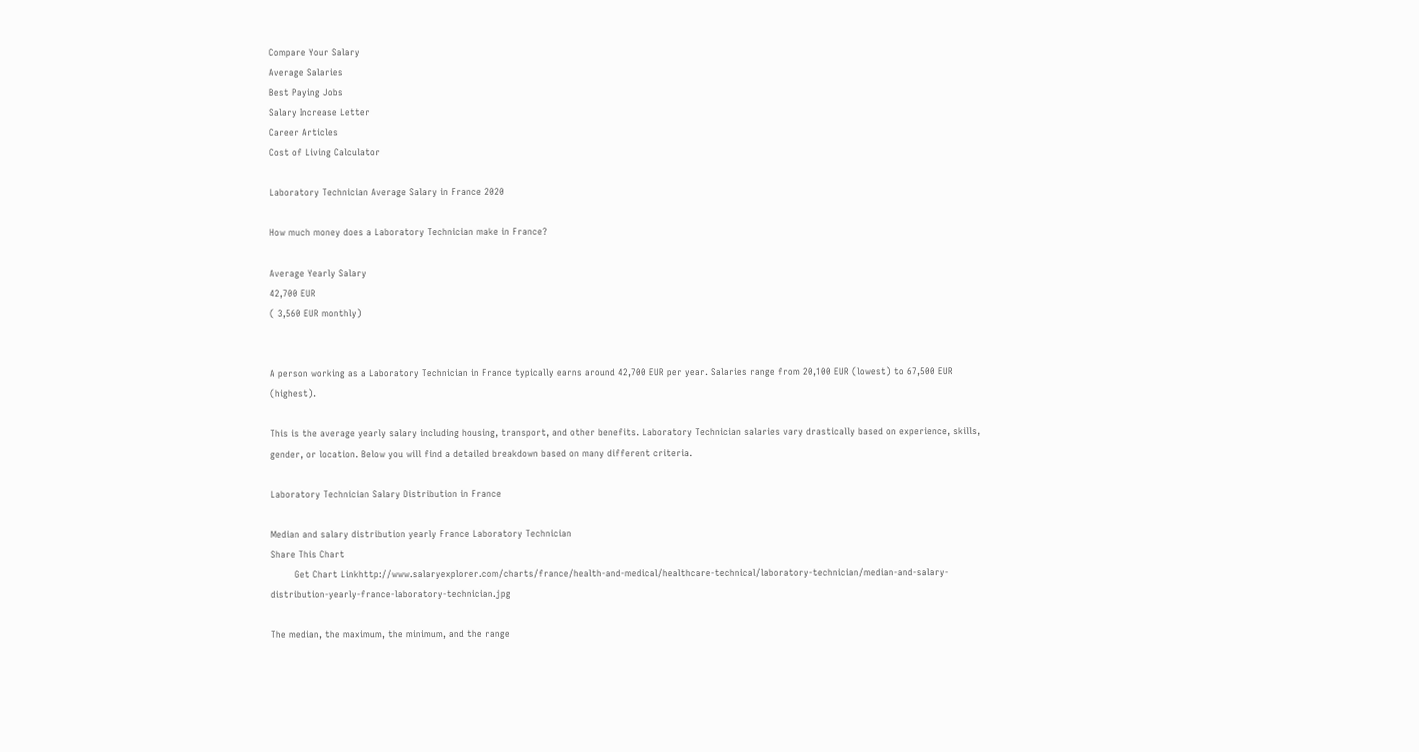Compare Your Salary
Average Salaries
Best Paying Jobs
Salary Increase Letter
Career Articles
Cost of Living Calculator

Laboratory Technician Average Salary in France 2020

How much money does a Laboratory Technician make in France?

Average Yearly Salary
42,700 EUR
( 3,560 EUR monthly)


A person working as a Laboratory Technician in France typically earns around 42,700 EUR per year. Salaries range from 20,100 EUR (lowest) to 67,500 EUR (highest).

This is the average yearly salary including housing, transport, and other benefits. Laboratory Technician salaries vary drastically based on experience, skills, gender, or location. Below you will find a detailed breakdown based on many different criteria.

Laboratory Technician Salary Distribution in France

Median and salary distribution yearly France Laboratory Technician
Share This Chart
        Get Chart Linkhttp://www.salaryexplorer.com/charts/france/health-and-medical/healthcare-technical/laboratory-technician/median-and-salary-distribution-yearly-france-laboratory-technician.jpg

The median, the maximum, the minimum, and the range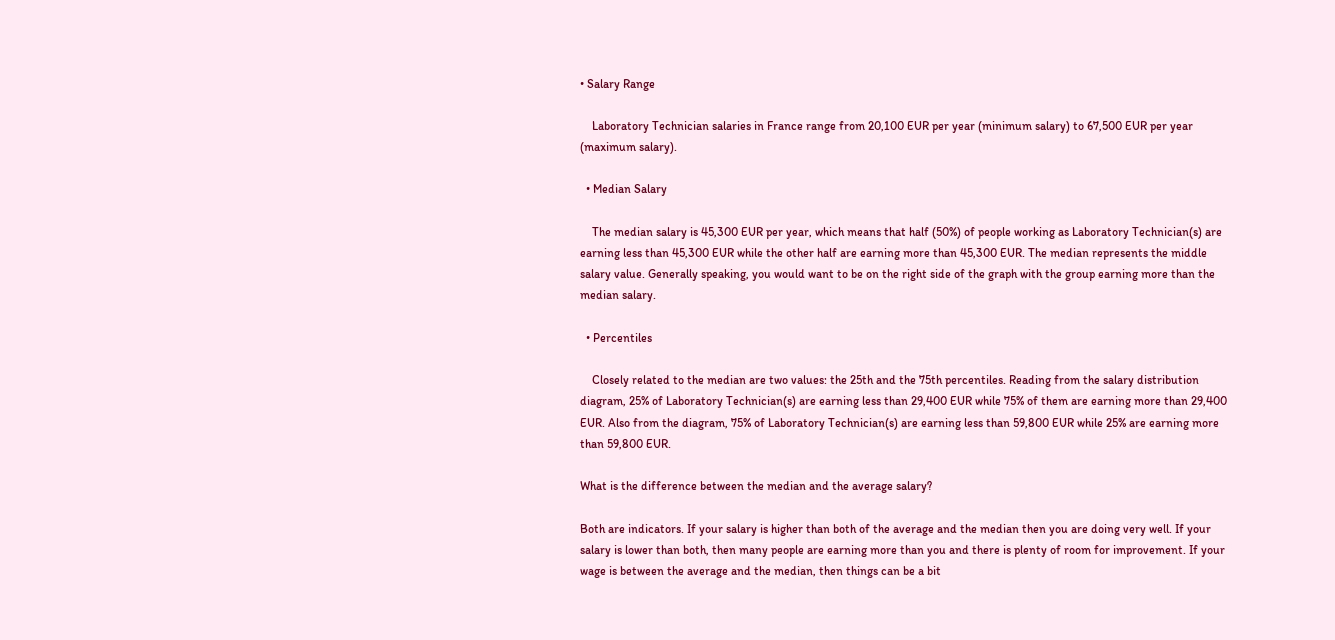• Salary Range

    Laboratory Technician salaries in France range from 20,100 EUR per year (minimum salary) to 67,500 EUR per year (maximum salary).

  • Median Salary

    The median salary is 45,300 EUR per year, which means that half (50%) of people working as Laboratory Technician(s) are earning less than 45,300 EUR while the other half are earning more than 45,300 EUR. The median represents the middle salary value. Generally speaking, you would want to be on the right side of the graph with the group earning more than the median salary.

  • Percentiles

    Closely related to the median are two values: the 25th and the 75th percentiles. Reading from the salary distribution diagram, 25% of Laboratory Technician(s) are earning less than 29,400 EUR while 75% of them are earning more than 29,400 EUR. Also from the diagram, 75% of Laboratory Technician(s) are earning less than 59,800 EUR while 25% are earning more than 59,800 EUR.

What is the difference between the median and the average salary?

Both are indicators. If your salary is higher than both of the average and the median then you are doing very well. If your salary is lower than both, then many people are earning more than you and there is plenty of room for improvement. If your wage is between the average and the median, then things can be a bit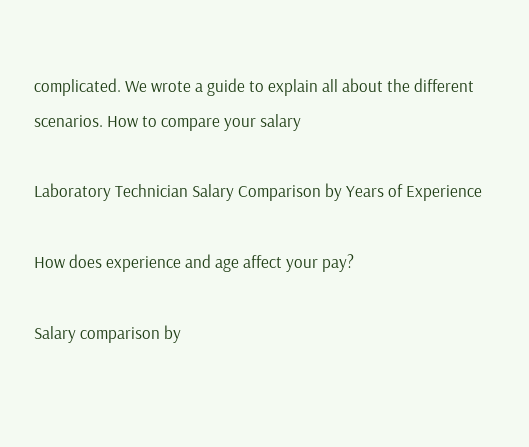complicated. We wrote a guide to explain all about the different scenarios. How to compare your salary

Laboratory Technician Salary Comparison by Years of Experience

How does experience and age affect your pay?

Salary comparison by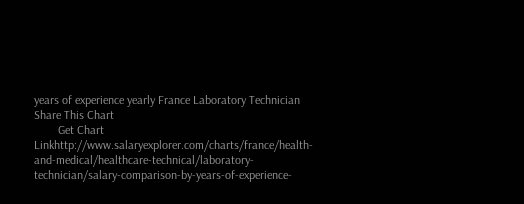years of experience yearly France Laboratory Technician
Share This Chart
        Get Chart Linkhttp://www.salaryexplorer.com/charts/france/health-and-medical/healthcare-technical/laboratory-technician/salary-comparison-by-years-of-experience-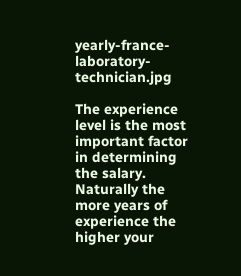yearly-france-laboratory-technician.jpg

The experience level is the most important factor in determining the salary. Naturally the more years of experience the higher your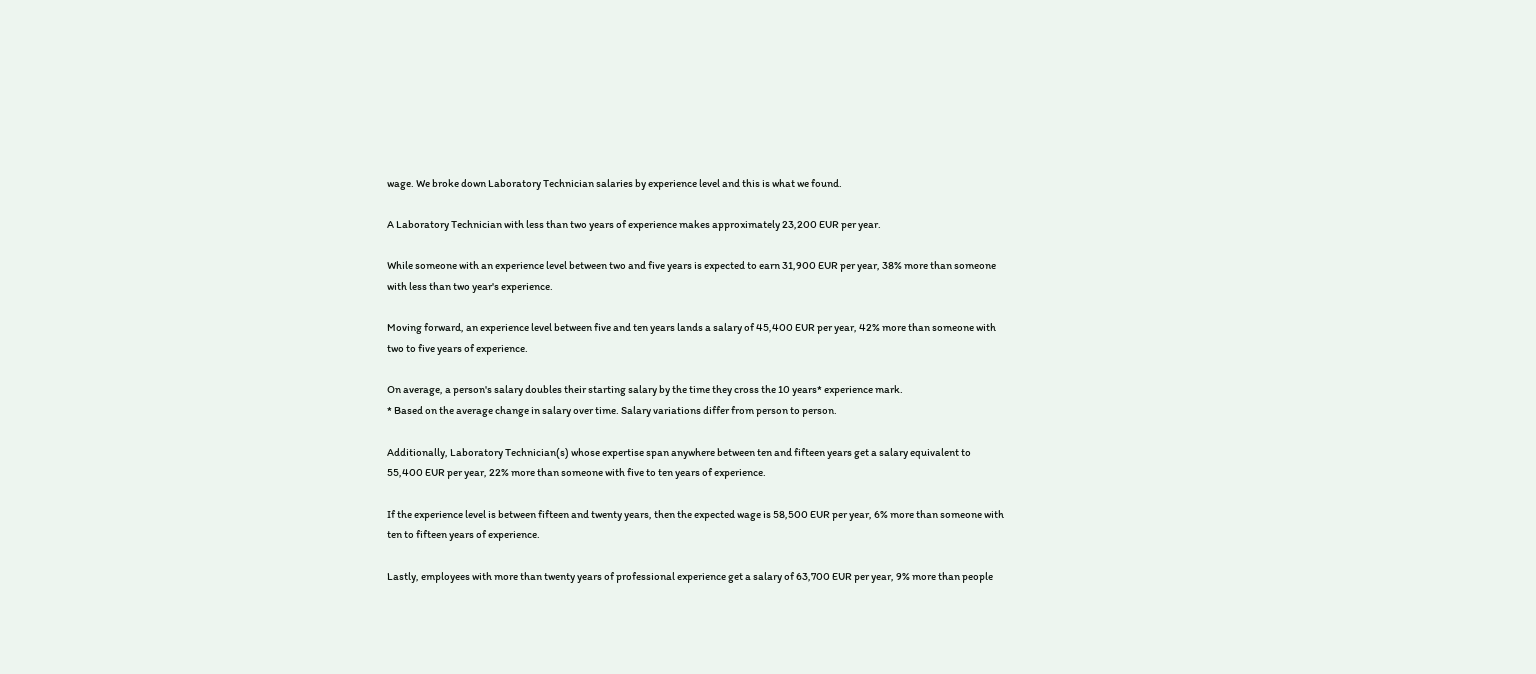wage. We broke down Laboratory Technician salaries by experience level and this is what we found.

A Laboratory Technician with less than two years of experience makes approximately 23,200 EUR per year.

While someone with an experience level between two and five years is expected to earn 31,900 EUR per year, 38% more than someone with less than two year's experience.

Moving forward, an experience level between five and ten years lands a salary of 45,400 EUR per year, 42% more than someone with two to five years of experience.

On average, a person's salary doubles their starting salary by the time they cross the 10 years* experience mark.
* Based on the average change in salary over time. Salary variations differ from person to person.

Additionally, Laboratory Technician(s) whose expertise span anywhere between ten and fifteen years get a salary equivalent to 55,400 EUR per year, 22% more than someone with five to ten years of experience.

If the experience level is between fifteen and twenty years, then the expected wage is 58,500 EUR per year, 6% more than someone with ten to fifteen years of experience.

Lastly, employees with more than twenty years of professional experience get a salary of 63,700 EUR per year, 9% more than people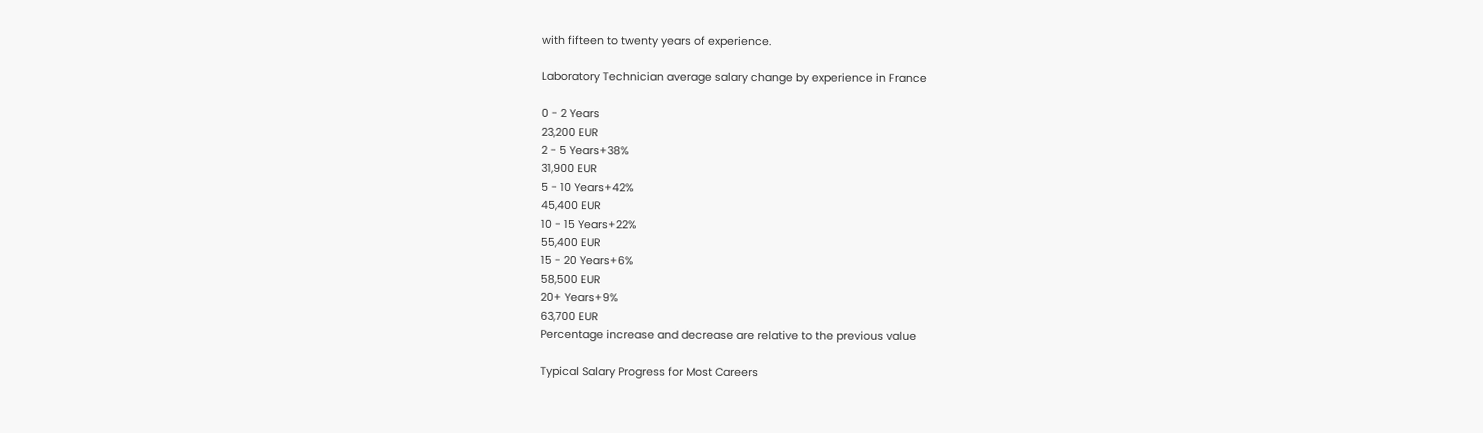with fifteen to twenty years of experience.

Laboratory Technician average salary change by experience in France

0 - 2 Years
23,200 EUR
2 - 5 Years+38%
31,900 EUR
5 - 10 Years+42%
45,400 EUR
10 - 15 Years+22%
55,400 EUR
15 - 20 Years+6%
58,500 EUR
20+ Years+9%
63,700 EUR
Percentage increase and decrease are relative to the previous value

Typical Salary Progress for Most Careers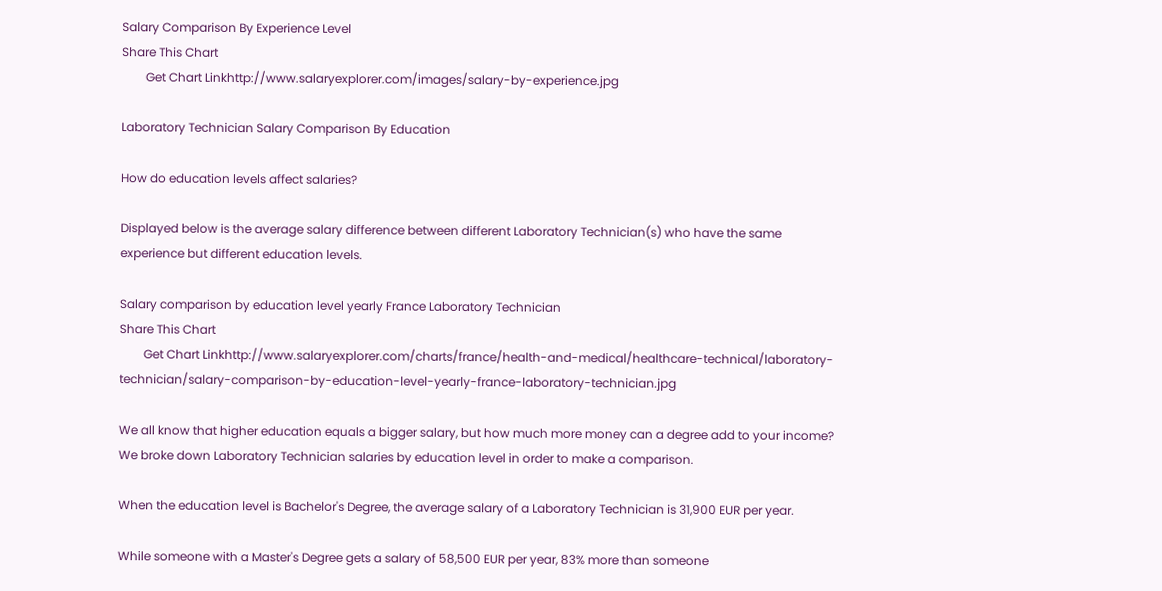Salary Comparison By Experience Level
Share This Chart
        Get Chart Linkhttp://www.salaryexplorer.com/images/salary-by-experience.jpg

Laboratory Technician Salary Comparison By Education

How do education levels affect salaries?

Displayed below is the average salary difference between different Laboratory Technician(s) who have the same experience but different education levels.

Salary comparison by education level yearly France Laboratory Technician
Share This Chart
        Get Chart Linkhttp://www.salaryexplorer.com/charts/france/health-and-medical/healthcare-technical/laboratory-technician/salary-comparison-by-education-level-yearly-france-laboratory-technician.jpg

We all know that higher education equals a bigger salary, but how much more money can a degree add to your income? We broke down Laboratory Technician salaries by education level in order to make a comparison.

When the education level is Bachelor's Degree, the average salary of a Laboratory Technician is 31,900 EUR per year.

While someone with a Master's Degree gets a salary of 58,500 EUR per year, 83% more than someone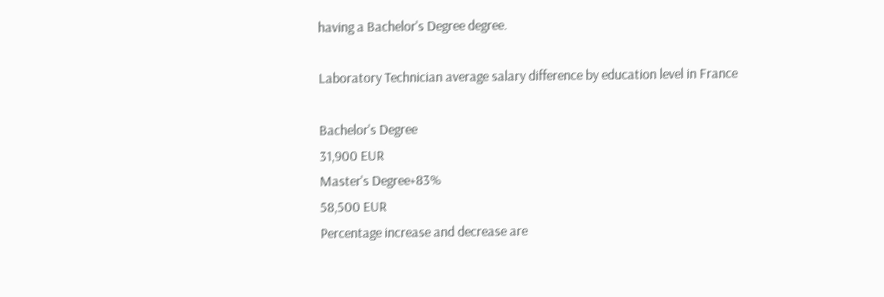having a Bachelor's Degree degree.

Laboratory Technician average salary difference by education level in France

Bachelor's Degree
31,900 EUR
Master's Degree+83%
58,500 EUR
Percentage increase and decrease are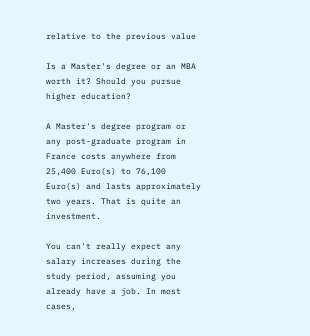relative to the previous value

Is a Master's degree or an MBA worth it? Should you pursue higher education?

A Master's degree program or any post-graduate program in France costs anywhere from 25,400 Euro(s) to 76,100 Euro(s) and lasts approximately two years. That is quite an investment.

You can't really expect any salary increases during the study period, assuming you already have a job. In most cases,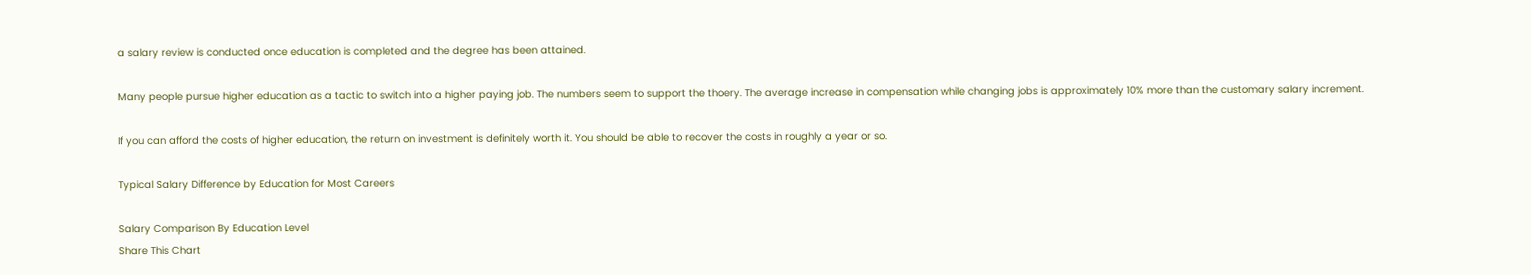a salary review is conducted once education is completed and the degree has been attained.

Many people pursue higher education as a tactic to switch into a higher paying job. The numbers seem to support the thoery. The average increase in compensation while changing jobs is approximately 10% more than the customary salary increment.

If you can afford the costs of higher education, the return on investment is definitely worth it. You should be able to recover the costs in roughly a year or so.

Typical Salary Difference by Education for Most Careers

Salary Comparison By Education Level
Share This Chart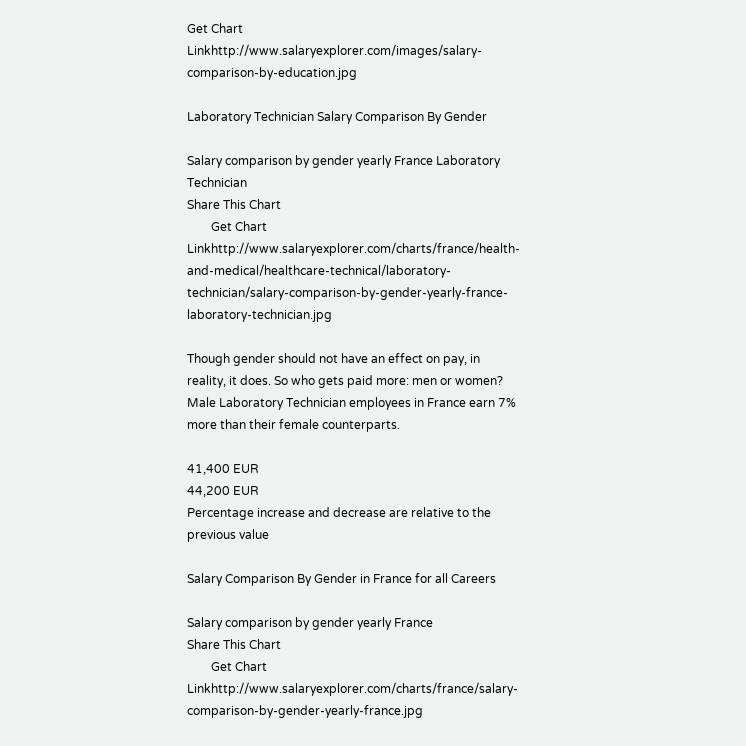Get Chart Linkhttp://www.salaryexplorer.com/images/salary-comparison-by-education.jpg

Laboratory Technician Salary Comparison By Gender

Salary comparison by gender yearly France Laboratory Technician
Share This Chart
        Get Chart Linkhttp://www.salaryexplorer.com/charts/france/health-and-medical/healthcare-technical/laboratory-technician/salary-comparison-by-gender-yearly-france-laboratory-technician.jpg

Though gender should not have an effect on pay, in reality, it does. So who gets paid more: men or women? Male Laboratory Technician employees in France earn 7% more than their female counterparts.

41,400 EUR
44,200 EUR
Percentage increase and decrease are relative to the previous value

Salary Comparison By Gender in France for all Careers

Salary comparison by gender yearly France
Share This Chart
        Get Chart Linkhttp://www.salaryexplorer.com/charts/france/salary-comparison-by-gender-yearly-france.jpg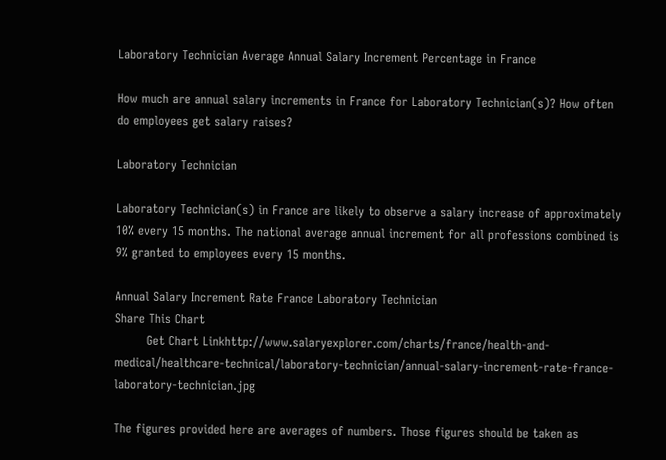Laboratory Technician Average Annual Salary Increment Percentage in France

How much are annual salary increments in France for Laboratory Technician(s)? How often do employees get salary raises?

Laboratory Technician

Laboratory Technician(s) in France are likely to observe a salary increase of approximately 10% every 15 months. The national average annual increment for all professions combined is 9% granted to employees every 15 months.

Annual Salary Increment Rate France Laboratory Technician
Share This Chart
        Get Chart Linkhttp://www.salaryexplorer.com/charts/france/health-and-medical/healthcare-technical/laboratory-technician/annual-salary-increment-rate-france-laboratory-technician.jpg

The figures provided here are averages of numbers. Those figures should be taken as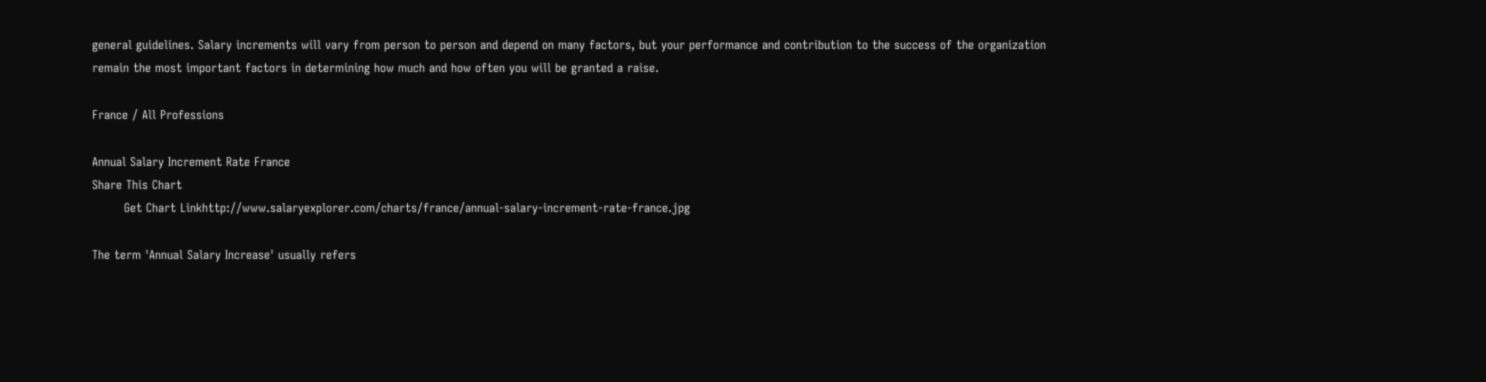general guidelines. Salary increments will vary from person to person and depend on many factors, but your performance and contribution to the success of the organization remain the most important factors in determining how much and how often you will be granted a raise.

France / All Professions

Annual Salary Increment Rate France
Share This Chart
        Get Chart Linkhttp://www.salaryexplorer.com/charts/france/annual-salary-increment-rate-france.jpg

The term 'Annual Salary Increase' usually refers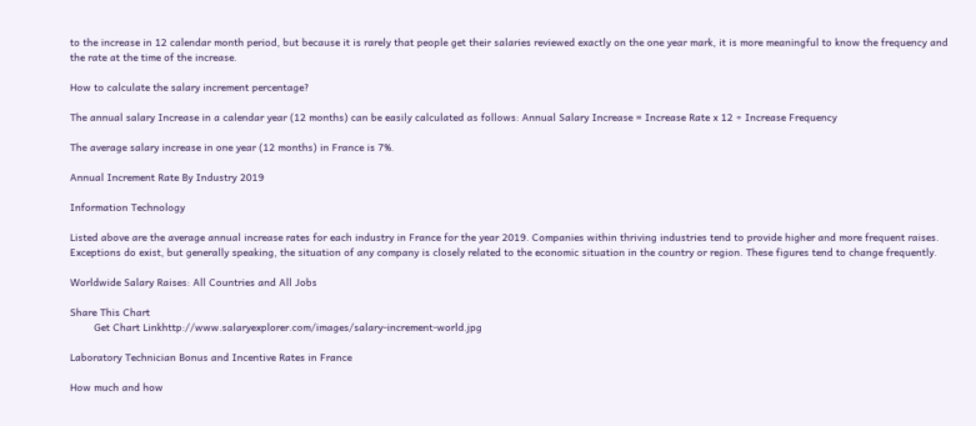to the increase in 12 calendar month period, but because it is rarely that people get their salaries reviewed exactly on the one year mark, it is more meaningful to know the frequency and the rate at the time of the increase.

How to calculate the salary increment percentage?

The annual salary Increase in a calendar year (12 months) can be easily calculated as follows: Annual Salary Increase = Increase Rate x 12 ÷ Increase Frequency

The average salary increase in one year (12 months) in France is 7%.

Annual Increment Rate By Industry 2019

Information Technology

Listed above are the average annual increase rates for each industry in France for the year 2019. Companies within thriving industries tend to provide higher and more frequent raises. Exceptions do exist, but generally speaking, the situation of any company is closely related to the economic situation in the country or region. These figures tend to change frequently.

Worldwide Salary Raises: All Countries and All Jobs

Share This Chart
        Get Chart Linkhttp://www.salaryexplorer.com/images/salary-increment-world.jpg

Laboratory Technician Bonus and Incentive Rates in France

How much and how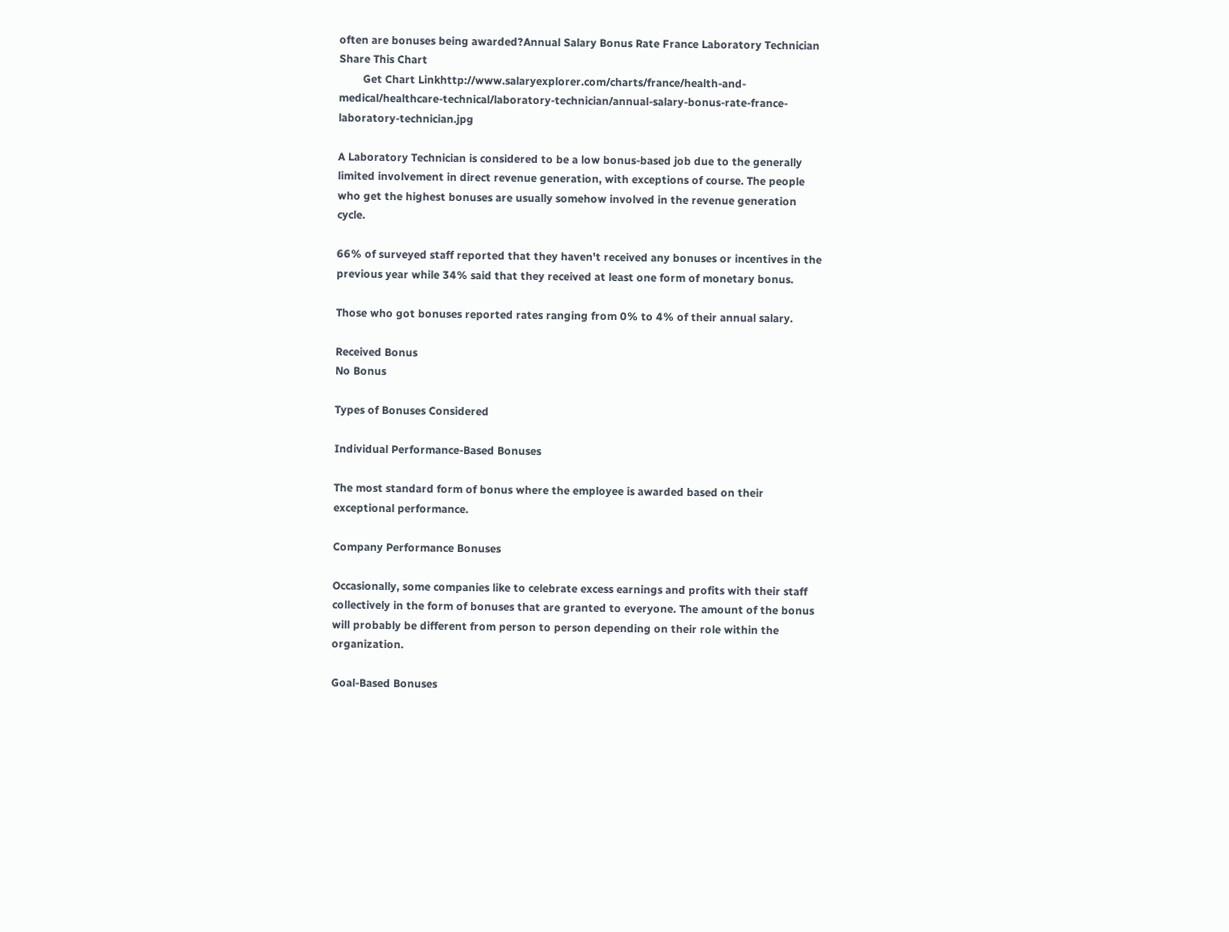often are bonuses being awarded?Annual Salary Bonus Rate France Laboratory Technician
Share This Chart
        Get Chart Linkhttp://www.salaryexplorer.com/charts/france/health-and-medical/healthcare-technical/laboratory-technician/annual-salary-bonus-rate-france-laboratory-technician.jpg

A Laboratory Technician is considered to be a low bonus-based job due to the generally limited involvement in direct revenue generation, with exceptions of course. The people who get the highest bonuses are usually somehow involved in the revenue generation cycle.

66% of surveyed staff reported that they haven't received any bonuses or incentives in the previous year while 34% said that they received at least one form of monetary bonus.

Those who got bonuses reported rates ranging from 0% to 4% of their annual salary.

Received Bonus
No Bonus

Types of Bonuses Considered

Individual Performance-Based Bonuses

The most standard form of bonus where the employee is awarded based on their exceptional performance.

Company Performance Bonuses

Occasionally, some companies like to celebrate excess earnings and profits with their staff collectively in the form of bonuses that are granted to everyone. The amount of the bonus will probably be different from person to person depending on their role within the organization.

Goal-Based Bonuses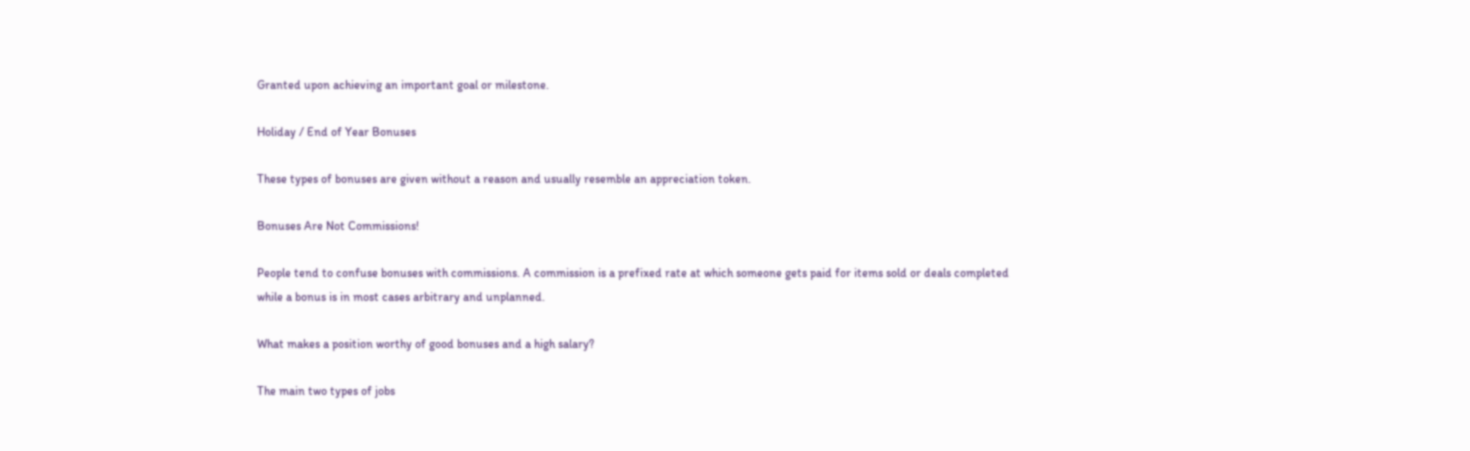Granted upon achieving an important goal or milestone.

Holiday / End of Year Bonuses

These types of bonuses are given without a reason and usually resemble an appreciation token.

Bonuses Are Not Commissions!

People tend to confuse bonuses with commissions. A commission is a prefixed rate at which someone gets paid for items sold or deals completed while a bonus is in most cases arbitrary and unplanned.

What makes a position worthy of good bonuses and a high salary?

The main two types of jobs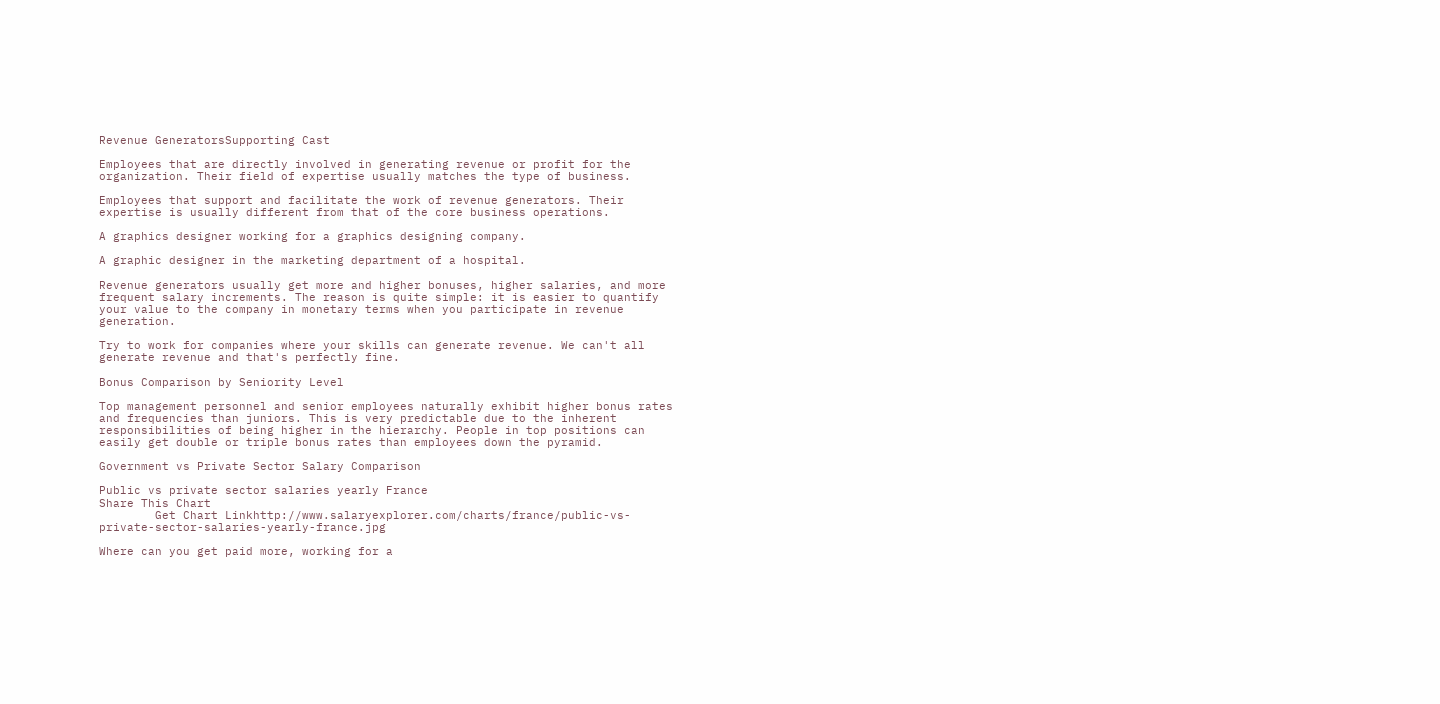Revenue GeneratorsSupporting Cast

Employees that are directly involved in generating revenue or profit for the organization. Their field of expertise usually matches the type of business.

Employees that support and facilitate the work of revenue generators. Their expertise is usually different from that of the core business operations.

A graphics designer working for a graphics designing company.

A graphic designer in the marketing department of a hospital.

Revenue generators usually get more and higher bonuses, higher salaries, and more frequent salary increments. The reason is quite simple: it is easier to quantify your value to the company in monetary terms when you participate in revenue generation.

Try to work for companies where your skills can generate revenue. We can't all generate revenue and that's perfectly fine.

Bonus Comparison by Seniority Level

Top management personnel and senior employees naturally exhibit higher bonus rates and frequencies than juniors. This is very predictable due to the inherent responsibilities of being higher in the hierarchy. People in top positions can easily get double or triple bonus rates than employees down the pyramid.

Government vs Private Sector Salary Comparison

Public vs private sector salaries yearly France
Share This Chart
        Get Chart Linkhttp://www.salaryexplorer.com/charts/france/public-vs-private-sector-salaries-yearly-france.jpg

Where can you get paid more, working for a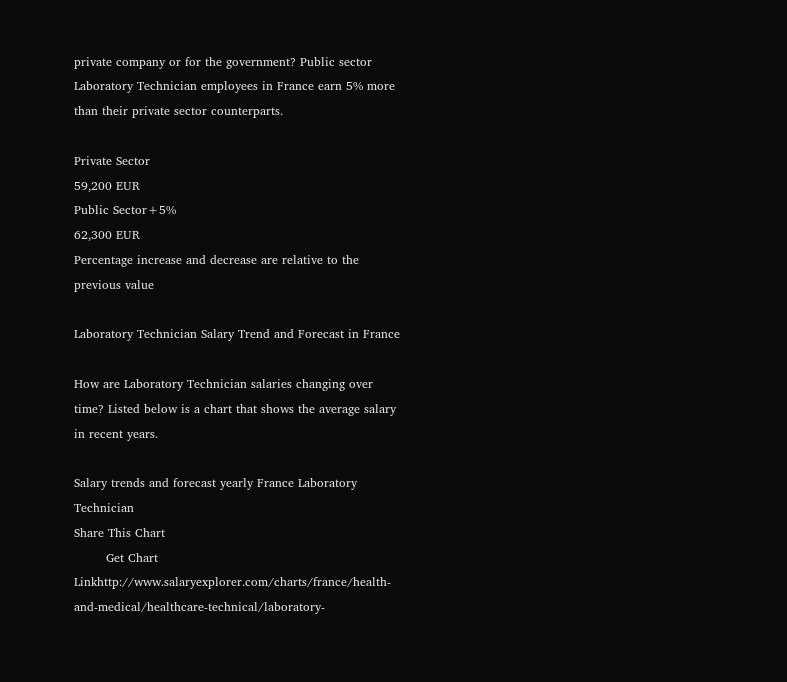private company or for the government? Public sector Laboratory Technician employees in France earn 5% more than their private sector counterparts.

Private Sector
59,200 EUR
Public Sector+5%
62,300 EUR
Percentage increase and decrease are relative to the previous value

Laboratory Technician Salary Trend and Forecast in France

How are Laboratory Technician salaries changing over time? Listed below is a chart that shows the average salary in recent years.

Salary trends and forecast yearly France Laboratory Technician
Share This Chart
        Get Chart Linkhttp://www.salaryexplorer.com/charts/france/health-and-medical/healthcare-technical/laboratory-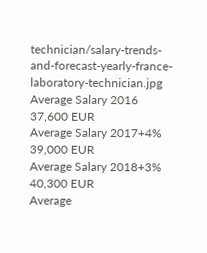technician/salary-trends-and-forecast-yearly-france-laboratory-technician.jpg
Average Salary 2016
37,600 EUR
Average Salary 2017+4%
39,000 EUR
Average Salary 2018+3%
40,300 EUR
Average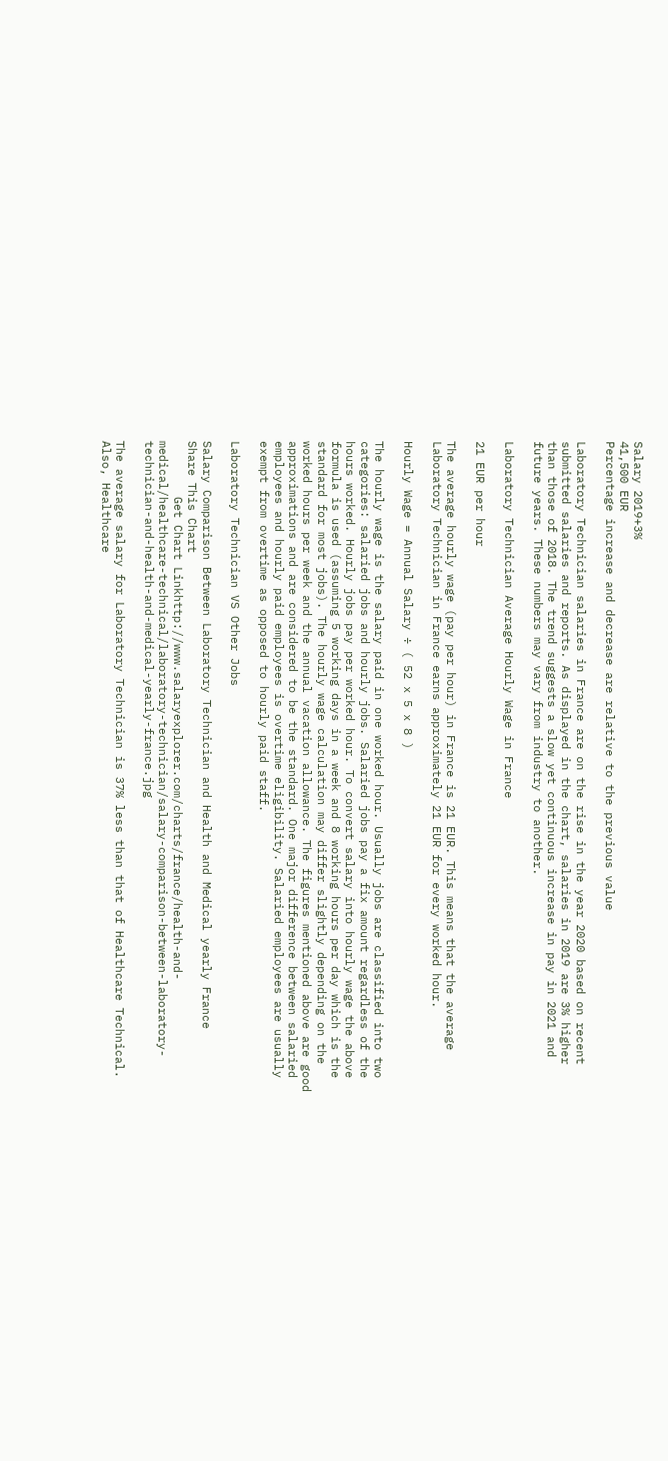Salary 2019+3%
41,500 EUR
Percentage increase and decrease are relative to the previous value

Laboratory Technician salaries in France are on the rise in the year 2020 based on recent submitted salaries and reports. As displayed in the chart, salaries in 2019 are 3% higher than those of 2018. The trend suggests a slow yet continuous increase in pay in 2021 and future years. These numbers may vary from industry to another.

Laboratory Technician Average Hourly Wage in France

21 EUR per hour

The average hourly wage (pay per hour) in France is 21 EUR. This means that the average Laboratory Technician in France earns approximately 21 EUR for every worked hour.

Hourly Wage = Annual Salary ÷ ( 52 x 5 x 8 )

The hourly wage is the salary paid in one worked hour. Usually jobs are classified into two categories: salaried jobs and hourly jobs. Salaried jobs pay a fix amount regardless of the hours worked. Hourly jobs pay per worked hour. To convert salary into hourly wage the above formula is used (assuming 5 working days in a week and 8 working hours per day which is the standard for most jobs). The hourly wage calculation may differ slightly depending on the worked hours per week and the annual vacation allowance. The figures mentioned above are good approximations and are considered to be the standard. One major difference between salaried employees and hourly paid employees is overtime eligibility. Salaried employees are usually exempt from overtime as opposed to hourly paid staff.

Laboratory Technician VS Other Jobs

Salary Comparison Between Laboratory Technician and Health and Medical yearly France
Share This Chart
        Get Chart Linkhttp://www.salaryexplorer.com/charts/france/health-and-medical/healthcare-technical/laboratory-technician/salary-comparison-between-laboratory-technician-and-health-and-medical-yearly-france.jpg

The average salary for Laboratory Technician is 37% less than that of Healthcare Technical. Also, Healthcare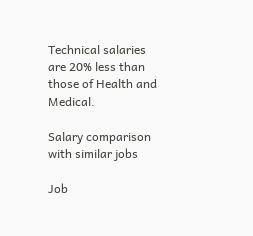Technical salaries are 20% less than those of Health and Medical.

Salary comparison with similar jobs

Job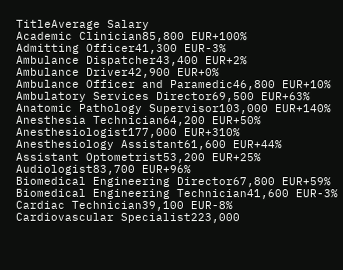TitleAverage Salary
Academic Clinician85,800 EUR+100%
Admitting Officer41,300 EUR-3%
Ambulance Dispatcher43,400 EUR+2%
Ambulance Driver42,900 EUR+0%
Ambulance Officer and Paramedic46,800 EUR+10%
Ambulatory Services Director69,500 EUR+63%
Anatomic Pathology Supervisor103,000 EUR+140%
Anesthesia Technician64,200 EUR+50%
Anesthesiologist177,000 EUR+310%
Anesthesiology Assistant61,600 EUR+44%
Assistant Optometrist53,200 EUR+25%
Audiologist83,700 EUR+96%
Biomedical Engineering Director67,800 EUR+59%
Biomedical Engineering Technician41,600 EUR-3%
Cardiac Technician39,100 EUR-8%
Cardiovascular Specialist223,000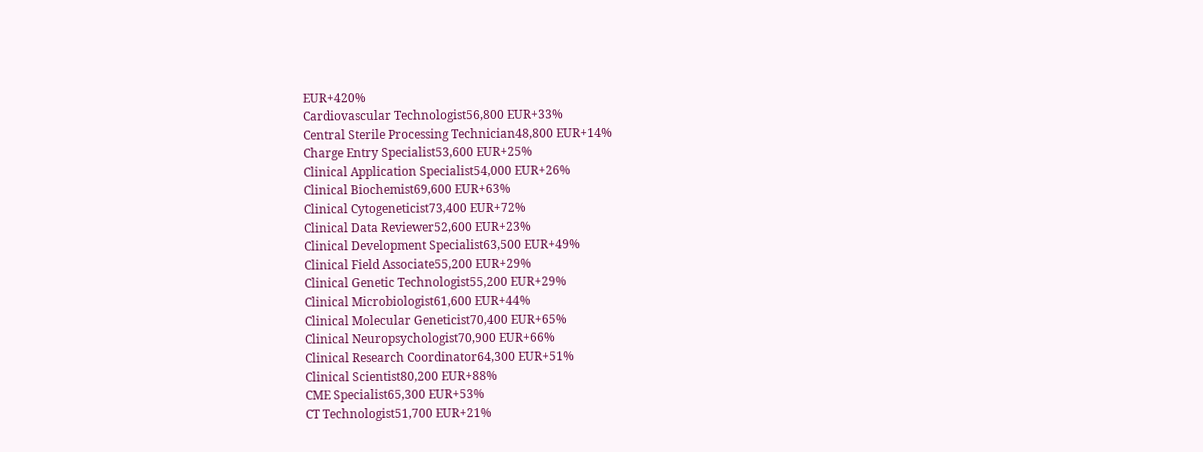EUR+420%
Cardiovascular Technologist56,800 EUR+33%
Central Sterile Processing Technician48,800 EUR+14%
Charge Entry Specialist53,600 EUR+25%
Clinical Application Specialist54,000 EUR+26%
Clinical Biochemist69,600 EUR+63%
Clinical Cytogeneticist73,400 EUR+72%
Clinical Data Reviewer52,600 EUR+23%
Clinical Development Specialist63,500 EUR+49%
Clinical Field Associate55,200 EUR+29%
Clinical Genetic Technologist55,200 EUR+29%
Clinical Microbiologist61,600 EUR+44%
Clinical Molecular Geneticist70,400 EUR+65%
Clinical Neuropsychologist70,900 EUR+66%
Clinical Research Coordinator64,300 EUR+51%
Clinical Scientist80,200 EUR+88%
CME Specialist65,300 EUR+53%
CT Technologist51,700 EUR+21%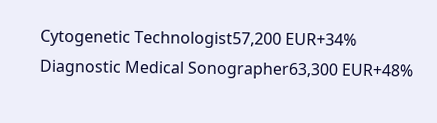Cytogenetic Technologist57,200 EUR+34%
Diagnostic Medical Sonographer63,300 EUR+48%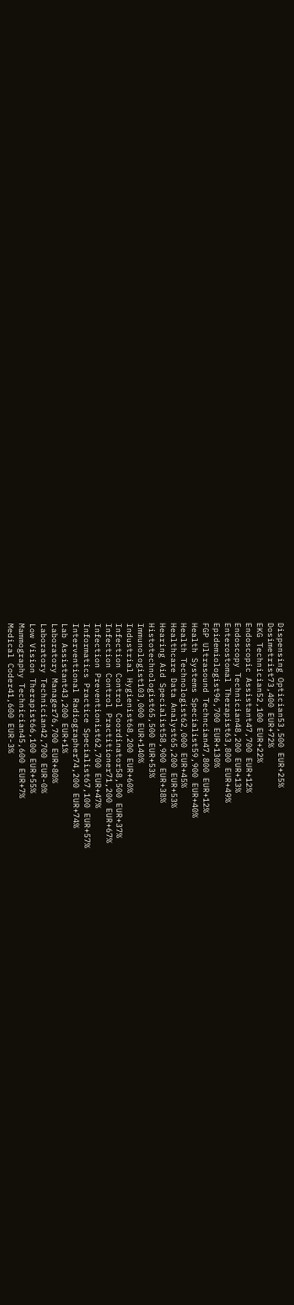Dispensing Optician53,500 EUR+25%
Dosimetrist73,400 EUR+72%
EKG Technician52,100 EUR+22%
Endoscopic Assistant47,700 EUR+12%
Endoscopy Technician48,200 EUR+13%
Enterostomal Therapist63,800 EUR+49%
Epidemiologist96,700 EUR+130%
FGP Ultrasound Techncian47,800 EUR+12%
Health Systems Specialist59,900 EUR+40%
Health Technologist62,000 EUR+45%
Healthcare Data Analyst65,200 EUR+53%
Hearing Aid Specialist58,900 EUR+38%
Histotechnologist65,500 EUR+53%
Immunologist103,000 EUR+140%
Industrial Hygienist68,200 EUR+60%
Infection Control Coordinator58,500 EUR+37%
Infection Control Practitioner71,200 EUR+67%
Infection Preventionist62,700 EUR+47%
Informatics Practice Specialist67,100 EUR+57%
Interventional Radiographer74,200 EUR+74%
Lab Assistant43,200 EUR+1%
Laboratory Manager76,700 EUR+80%
Laboratory Technician42,700 EUR-0%
Low Vision Therapist66,100 EUR+55%
Mammography Technician45,600 EUR+7%
Medical Coder41,600 EUR-3%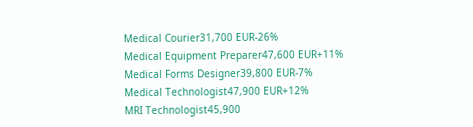Medical Courier31,700 EUR-26%
Medical Equipment Preparer47,600 EUR+11%
Medical Forms Designer39,800 EUR-7%
Medical Technologist47,900 EUR+12%
MRI Technologist45,900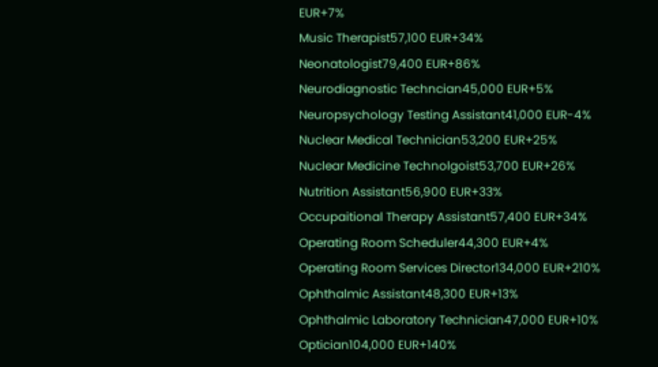EUR+7%
Music Therapist57,100 EUR+34%
Neonatologist79,400 EUR+86%
Neurodiagnostic Techncian45,000 EUR+5%
Neuropsychology Testing Assistant41,000 EUR-4%
Nuclear Medical Technician53,200 EUR+25%
Nuclear Medicine Technolgoist53,700 EUR+26%
Nutrition Assistant56,900 EUR+33%
Occupaitional Therapy Assistant57,400 EUR+34%
Operating Room Scheduler44,300 EUR+4%
Operating Room Services Director134,000 EUR+210%
Ophthalmic Assistant48,300 EUR+13%
Ophthalmic Laboratory Technician47,000 EUR+10%
Optician104,000 EUR+140%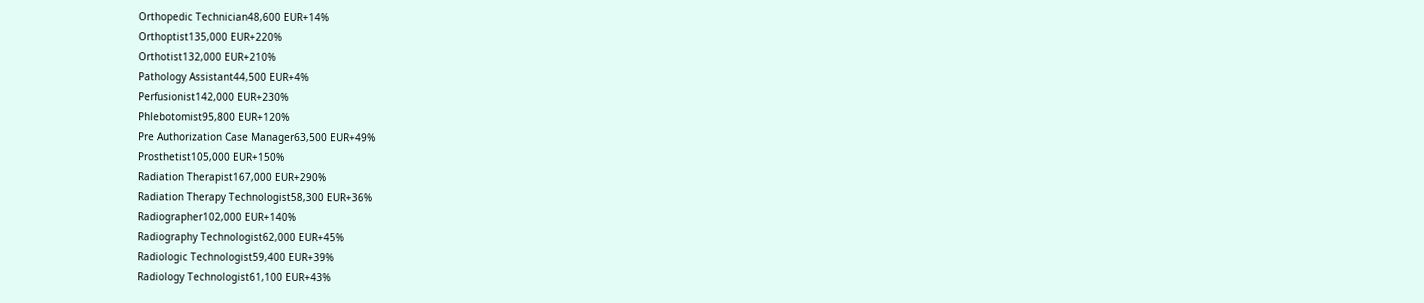Orthopedic Technician48,600 EUR+14%
Orthoptist135,000 EUR+220%
Orthotist132,000 EUR+210%
Pathology Assistant44,500 EUR+4%
Perfusionist142,000 EUR+230%
Phlebotomist95,800 EUR+120%
Pre Authorization Case Manager63,500 EUR+49%
Prosthetist105,000 EUR+150%
Radiation Therapist167,000 EUR+290%
Radiation Therapy Technologist58,300 EUR+36%
Radiographer102,000 EUR+140%
Radiography Technologist62,000 EUR+45%
Radiologic Technologist59,400 EUR+39%
Radiology Technologist61,100 EUR+43%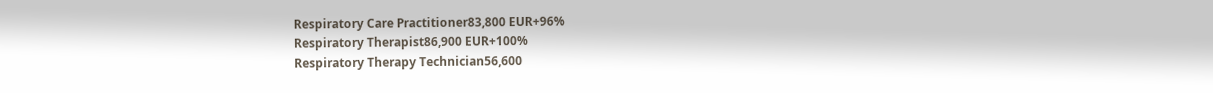Respiratory Care Practitioner83,800 EUR+96%
Respiratory Therapist86,900 EUR+100%
Respiratory Therapy Technician56,600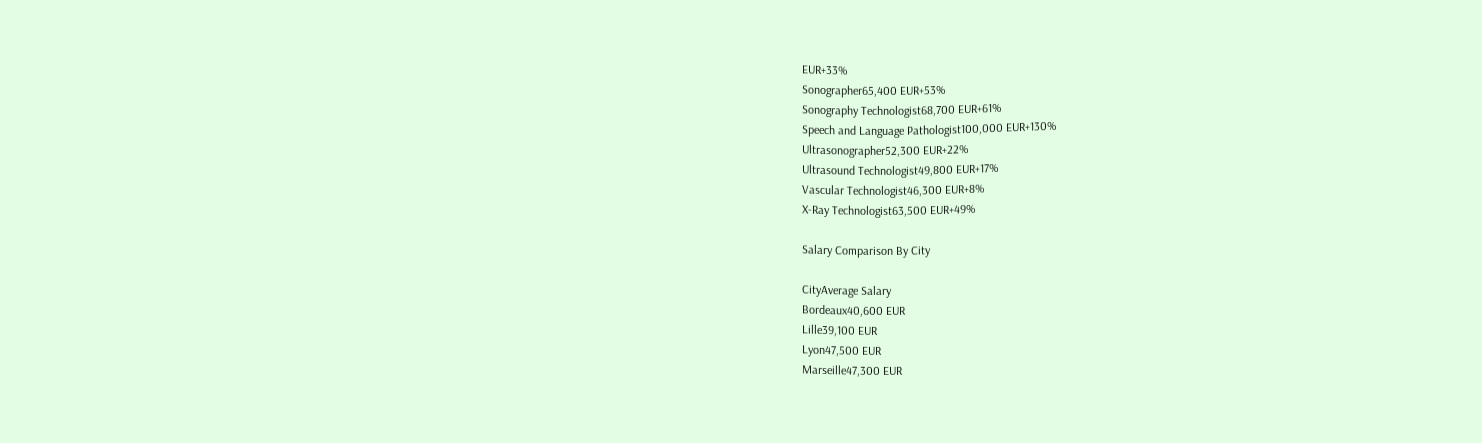EUR+33%
Sonographer65,400 EUR+53%
Sonography Technologist68,700 EUR+61%
Speech and Language Pathologist100,000 EUR+130%
Ultrasonographer52,300 EUR+22%
Ultrasound Technologist49,800 EUR+17%
Vascular Technologist46,300 EUR+8%
X-Ray Technologist63,500 EUR+49%

Salary Comparison By City

CityAverage Salary
Bordeaux40,600 EUR
Lille39,100 EUR
Lyon47,500 EUR
Marseille47,300 EUR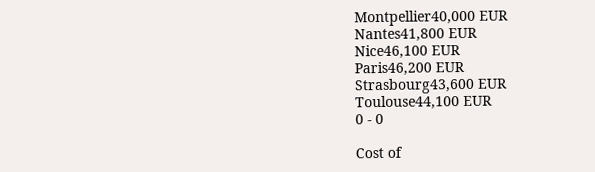Montpellier40,000 EUR
Nantes41,800 EUR
Nice46,100 EUR
Paris46,200 EUR
Strasbourg43,600 EUR
Toulouse44,100 EUR
0 - 0

Cost of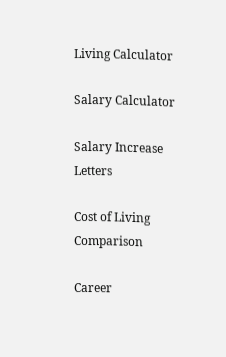Living Calculator

Salary Calculator

Salary Increase Letters

Cost of Living Comparison

Career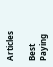Articles

Best Paying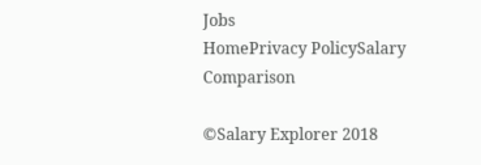Jobs
HomePrivacy PolicySalary Comparison

©Salary Explorer 2018